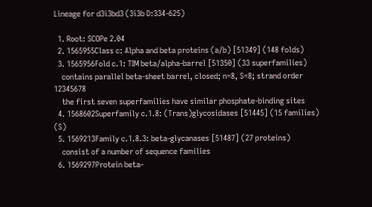Lineage for d3i3bd3 (3i3b D:334-625)

  1. Root: SCOPe 2.04
  2. 1565955Class c: Alpha and beta proteins (a/b) [51349] (148 folds)
  3. 1565956Fold c.1: TIM beta/alpha-barrel [51350] (33 superfamilies)
    contains parallel beta-sheet barrel, closed; n=8, S=8; strand order 12345678
    the first seven superfamilies have similar phosphate-binding sites
  4. 1568602Superfamily c.1.8: (Trans)glycosidases [51445] (15 families) (S)
  5. 1569213Family c.1.8.3: beta-glycanases [51487] (27 proteins)
    consist of a number of sequence families
  6. 1569297Protein beta-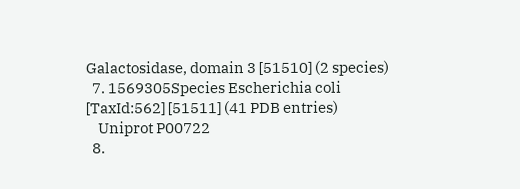Galactosidase, domain 3 [51510] (2 species)
  7. 1569305Species Escherichia coli [TaxId:562] [51511] (41 PDB entries)
    Uniprot P00722
  8.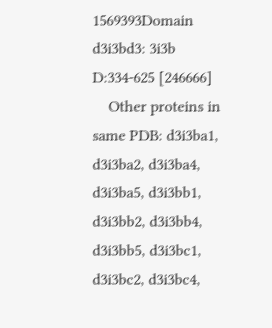1569393Domain d3i3bd3: 3i3b D:334-625 [246666]
    Other proteins in same PDB: d3i3ba1, d3i3ba2, d3i3ba4, d3i3ba5, d3i3bb1, d3i3bb2, d3i3bb4, d3i3bb5, d3i3bc1, d3i3bc2, d3i3bc4,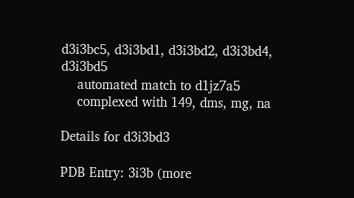d3i3bc5, d3i3bd1, d3i3bd2, d3i3bd4, d3i3bd5
    automated match to d1jz7a5
    complexed with 149, dms, mg, na

Details for d3i3bd3

PDB Entry: 3i3b (more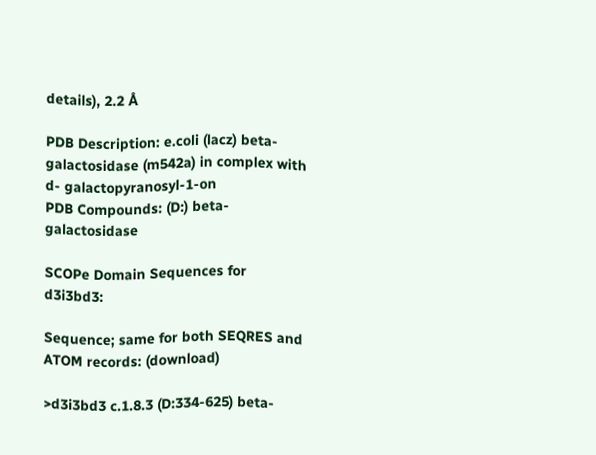details), 2.2 Å

PDB Description: e.coli (lacz) beta-galactosidase (m542a) in complex with d- galactopyranosyl-1-on
PDB Compounds: (D:) beta-galactosidase

SCOPe Domain Sequences for d3i3bd3:

Sequence; same for both SEQRES and ATOM records: (download)

>d3i3bd3 c.1.8.3 (D:334-625) beta-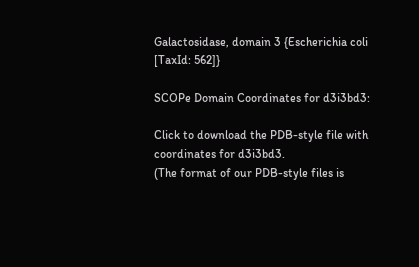Galactosidase, domain 3 {Escherichia coli [TaxId: 562]}

SCOPe Domain Coordinates for d3i3bd3:

Click to download the PDB-style file with coordinates for d3i3bd3.
(The format of our PDB-style files is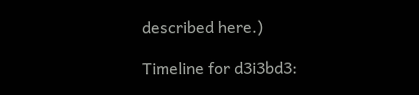described here.)

Timeline for d3i3bd3: